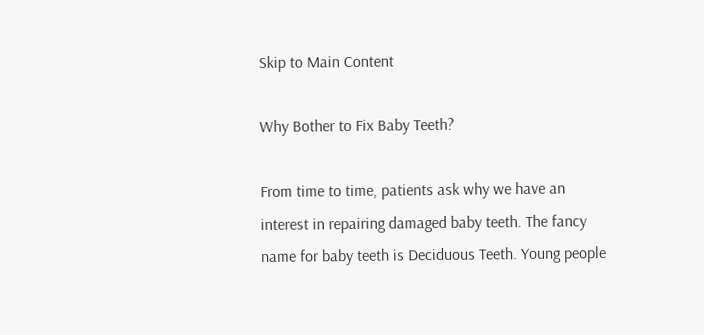Skip to Main Content

Why Bother to Fix Baby Teeth?

From time to time, patients ask why we have an interest in repairing damaged baby teeth. The fancy name for baby teeth is Deciduous Teeth. Young people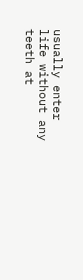usually enter life without any teeth at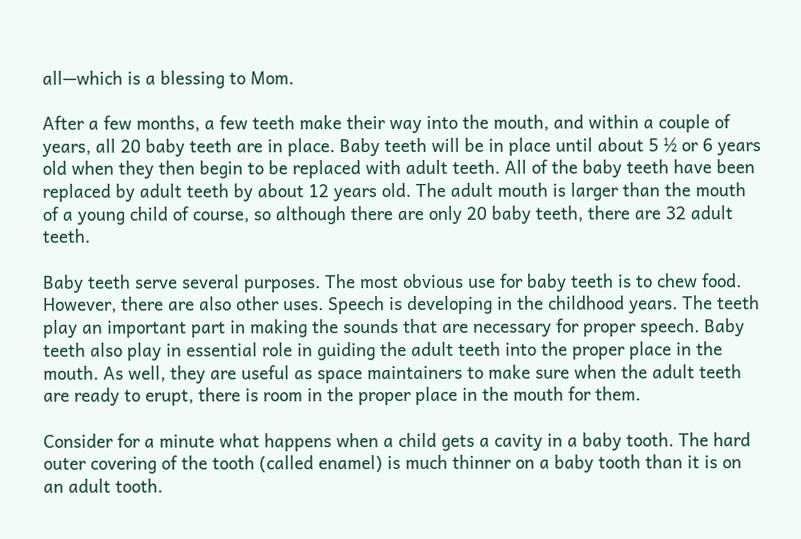all—which is a blessing to Mom.

After a few months, a few teeth make their way into the mouth, and within a couple of years, all 20 baby teeth are in place. Baby teeth will be in place until about 5 ½ or 6 years old when they then begin to be replaced with adult teeth. All of the baby teeth have been replaced by adult teeth by about 12 years old. The adult mouth is larger than the mouth of a young child of course, so although there are only 20 baby teeth, there are 32 adult teeth.

Baby teeth serve several purposes. The most obvious use for baby teeth is to chew food. However, there are also other uses. Speech is developing in the childhood years. The teeth play an important part in making the sounds that are necessary for proper speech. Baby teeth also play in essential role in guiding the adult teeth into the proper place in the mouth. As well, they are useful as space maintainers to make sure when the adult teeth are ready to erupt, there is room in the proper place in the mouth for them.

Consider for a minute what happens when a child gets a cavity in a baby tooth. The hard outer covering of the tooth (called enamel) is much thinner on a baby tooth than it is on an adult tooth.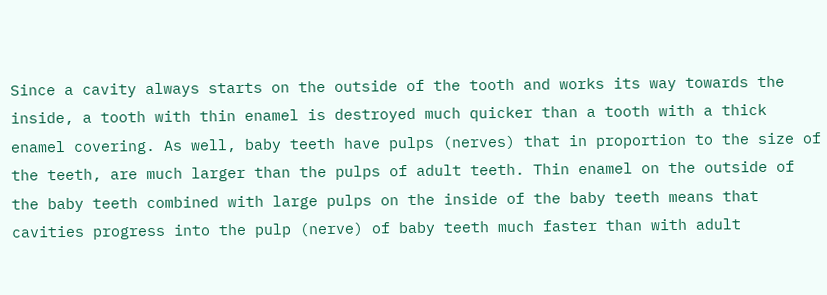Since a cavity always starts on the outside of the tooth and works its way towards the inside, a tooth with thin enamel is destroyed much quicker than a tooth with a thick enamel covering. As well, baby teeth have pulps (nerves) that in proportion to the size of the teeth, are much larger than the pulps of adult teeth. Thin enamel on the outside of the baby teeth combined with large pulps on the inside of the baby teeth means that cavities progress into the pulp (nerve) of baby teeth much faster than with adult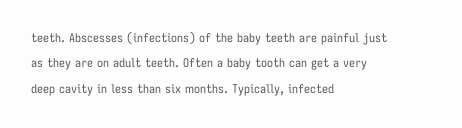teeth. Abscesses (infections) of the baby teeth are painful just as they are on adult teeth. Often a baby tooth can get a very deep cavity in less than six months. Typically, infected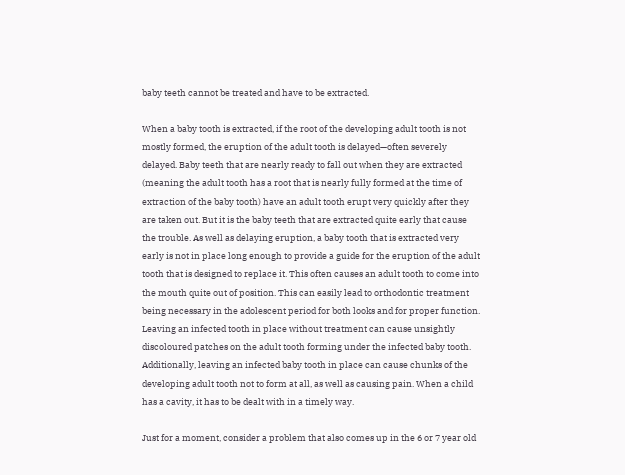baby teeth cannot be treated and have to be extracted.

When a baby tooth is extracted, if the root of the developing adult tooth is not mostly formed, the eruption of the adult tooth is delayed—often severely delayed. Baby teeth that are nearly ready to fall out when they are extracted (meaning the adult tooth has a root that is nearly fully formed at the time of extraction of the baby tooth) have an adult tooth erupt very quickly after they are taken out. But it is the baby teeth that are extracted quite early that cause the trouble. As well as delaying eruption, a baby tooth that is extracted very early is not in place long enough to provide a guide for the eruption of the adult tooth that is designed to replace it. This often causes an adult tooth to come into the mouth quite out of position. This can easily lead to orthodontic treatment being necessary in the adolescent period for both looks and for proper function. Leaving an infected tooth in place without treatment can cause unsightly discoloured patches on the adult tooth forming under the infected baby tooth. Additionally, leaving an infected baby tooth in place can cause chunks of the developing adult tooth not to form at all, as well as causing pain. When a child has a cavity, it has to be dealt with in a timely way.

Just for a moment, consider a problem that also comes up in the 6 or 7 year old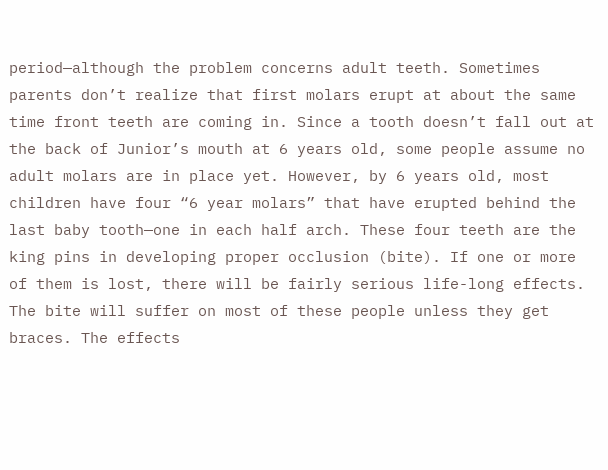period—although the problem concerns adult teeth. Sometimes parents don’t realize that first molars erupt at about the same time front teeth are coming in. Since a tooth doesn’t fall out at the back of Junior’s mouth at 6 years old, some people assume no adult molars are in place yet. However, by 6 years old, most children have four “6 year molars” that have erupted behind the last baby tooth—one in each half arch. These four teeth are the king pins in developing proper occlusion (bite). If one or more of them is lost, there will be fairly serious life-long effects. The bite will suffer on most of these people unless they get braces. The effects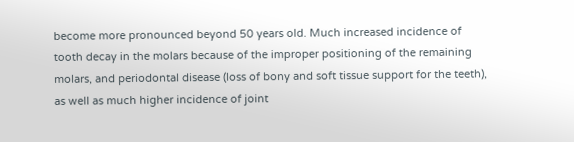become more pronounced beyond 50 years old. Much increased incidence of tooth decay in the molars because of the improper positioning of the remaining molars, and periodontal disease (loss of bony and soft tissue support for the teeth), as well as much higher incidence of joint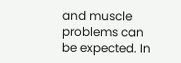and muscle problems can be expected. In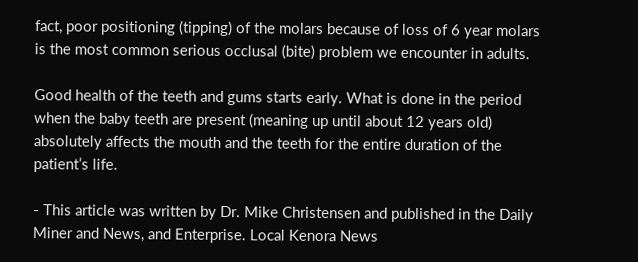fact, poor positioning (tipping) of the molars because of loss of 6 year molars is the most common serious occlusal (bite) problem we encounter in adults.

Good health of the teeth and gums starts early. What is done in the period when the baby teeth are present (meaning up until about 12 years old) absolutely affects the mouth and the teeth for the entire duration of the patient’s life.

- This article was written by Dr. Mike Christensen and published in the Daily Miner and News, and Enterprise. Local Kenora News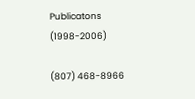Publicatons (1998-2006)

(807) 468-8966